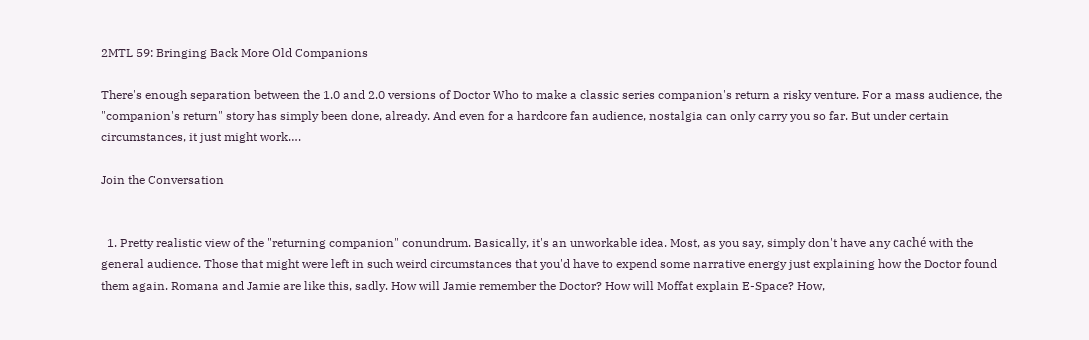2MTL 59: Bringing Back More Old Companions

There's enough separation between the 1.0 and 2.0 versions of Doctor Who to make a classic series companion's return a risky venture. For a mass audience, the "companion's return" story has simply been done, already. And even for a hardcore fan audience, nostalgia can only carry you so far. But under certain circumstances, it just might work….

Join the Conversation


  1. Pretty realistic view of the "returning companion" conundrum. Basically, it's an unworkable idea. Most, as you say, simply don't have any caché with the general audience. Those that might were left in such weird circumstances that you'd have to expend some narrative energy just explaining how the Doctor found them again. Romana and Jamie are like this, sadly. How will Jamie remember the Doctor? How will Moffat explain E-Space? How,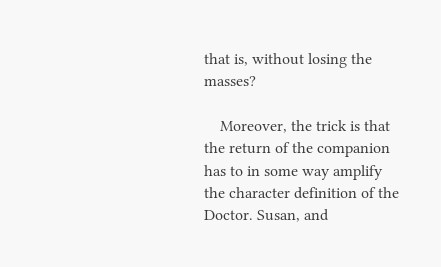that is, without losing the masses?

    Moreover, the trick is that the return of the companion has to in some way amplify the character definition of the Doctor. Susan, and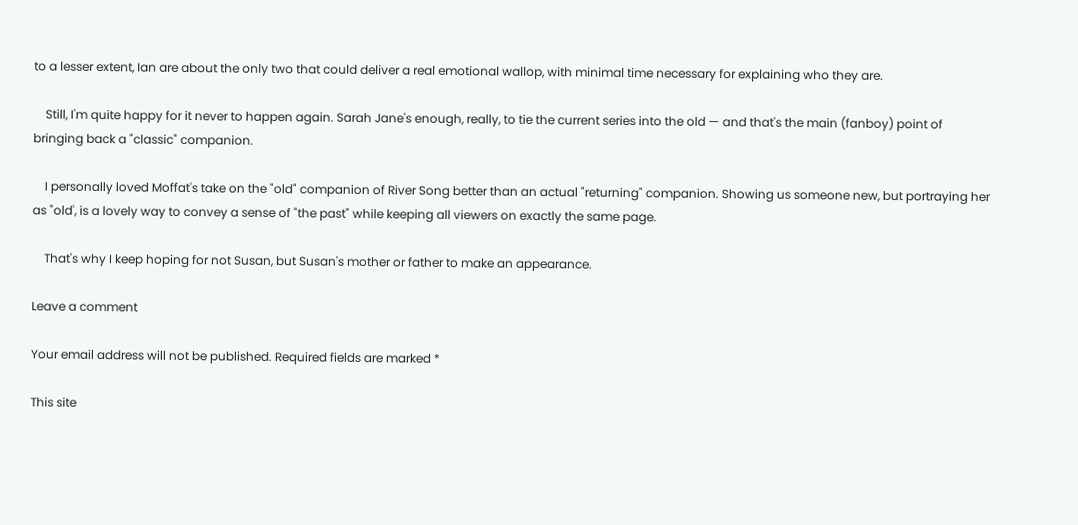to a lesser extent, Ian are about the only two that could deliver a real emotional wallop, with minimal time necessary for explaining who they are.

    Still, I'm quite happy for it never to happen again. Sarah Jane's enough, really, to tie the current series into the old — and that's the main (fanboy) point of bringing back a "classic" companion.

    I personally loved Moffat's take on the "old" companion of River Song better than an actual "returning" companion. Showing us someone new, but portraying her as "old', is a lovely way to convey a sense of "the past" while keeping all viewers on exactly the same page.

    That's why I keep hoping for not Susan, but Susan's mother or father to make an appearance.

Leave a comment

Your email address will not be published. Required fields are marked *

This site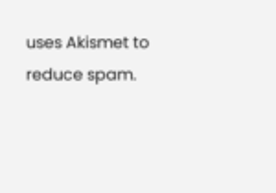uses Akismet to reduce spam.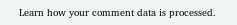Learn how your comment data is processed.